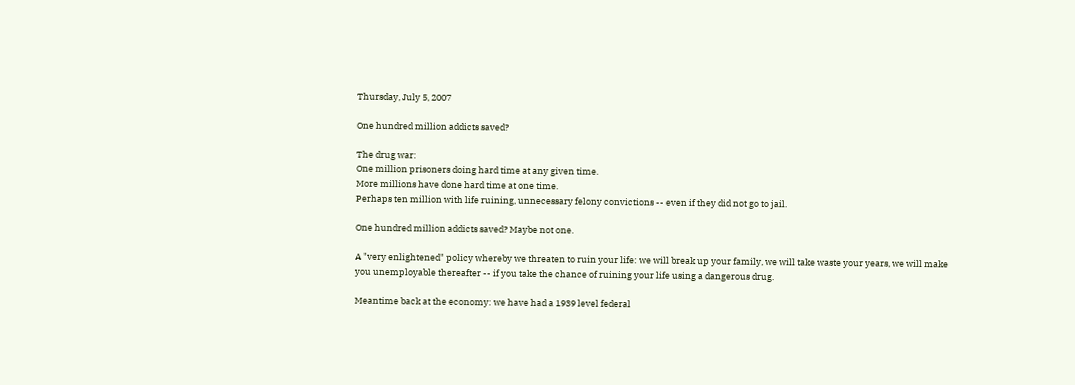Thursday, July 5, 2007

One hundred million addicts saved?

The drug war:
One million prisoners doing hard time at any given time.
More millions have done hard time at one time.
Perhaps ten million with life ruining, unnecessary felony convictions -- even if they did not go to jail.

One hundred million addicts saved? Maybe not one.

A "very enlightened" policy whereby we threaten to ruin your life: we will break up your family, we will take waste your years, we will make you unemployable thereafter -- if you take the chance of ruining your life using a dangerous drug.

Meantime back at the economy: we have had a 1939 level federal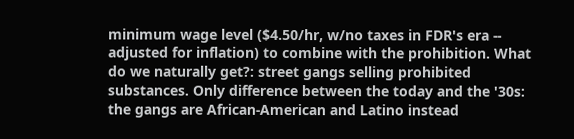minimum wage level ($4.50/hr, w/no taxes in FDR's era -- adjusted for inflation) to combine with the prohibition. What do we naturally get?: street gangs selling prohibited substances. Only difference between the today and the '30s: the gangs are African-American and Latino instead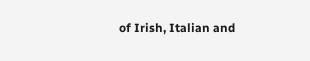of Irish, Italian and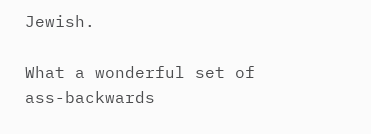Jewish.

What a wonderful set of ass-backwards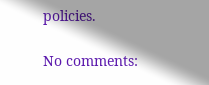policies.

No comments: